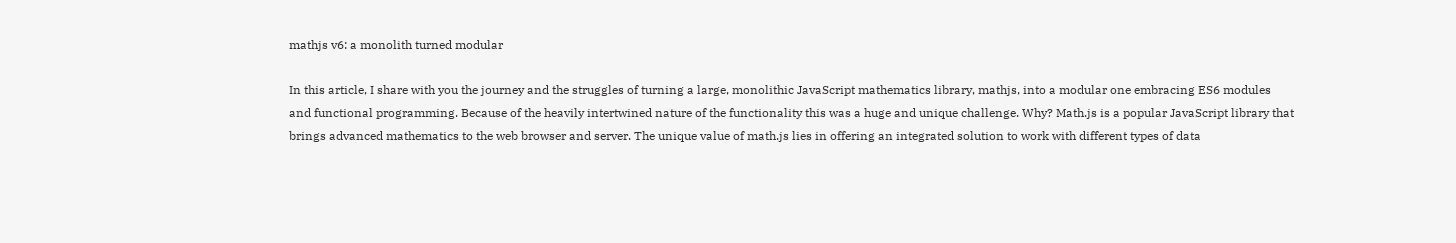mathjs v6: a monolith turned modular

In this article, I share with you the journey and the struggles of turning a large, monolithic JavaScript mathematics library, mathjs, into a modular one embracing ES6 modules and functional programming. Because of the heavily intertwined nature of the functionality this was a huge and unique challenge. Why? Math.js is a popular JavaScript library that brings advanced mathematics to the web browser and server. The unique value of math.js lies in offering an integrated solution to work with different types of data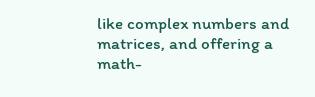like complex numbers and matrices, and offering a math-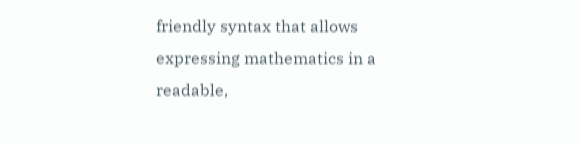friendly syntax that allows expressing mathematics in a readable,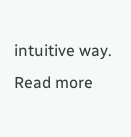intuitive way.
Read more